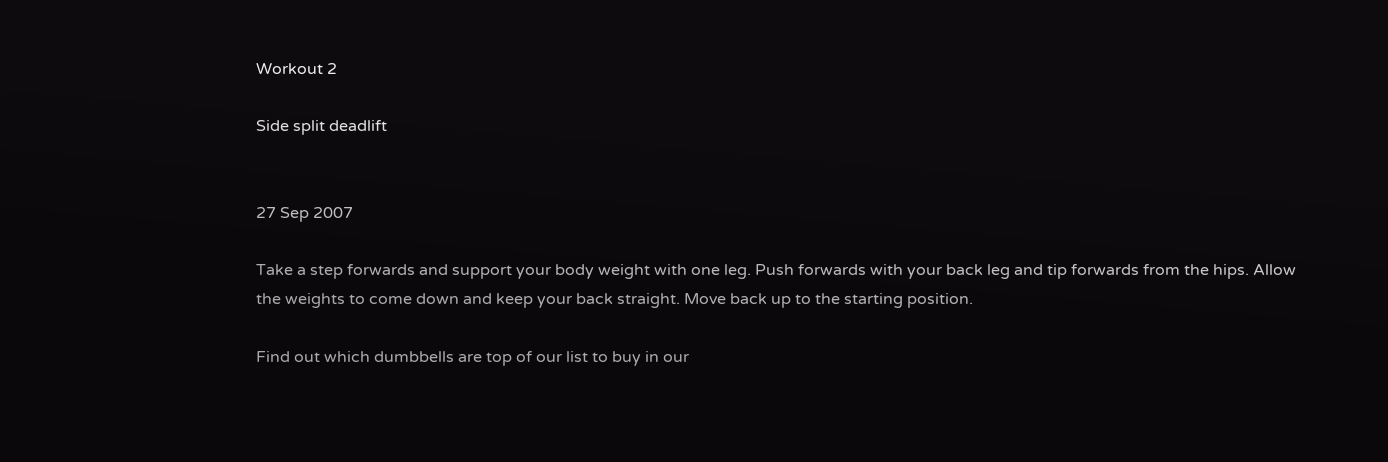Workout 2

Side split deadlift


27 Sep 2007

Take a step forwards and support your body weight with one leg. Push forwards with your back leg and tip forwards from the hips. Allow the weights to come down and keep your back straight. Move back up to the starting position.

Find out which dumbbells are top of our list to buy in our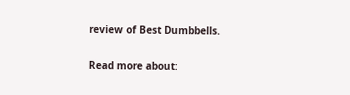review of Best Dumbbells.

Read more about: